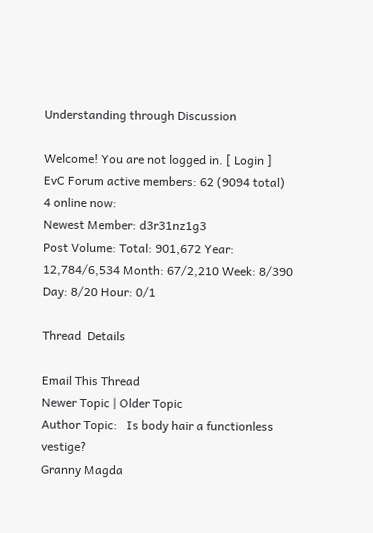Understanding through Discussion

Welcome! You are not logged in. [ Login ]
EvC Forum active members: 62 (9094 total)
4 online now:
Newest Member: d3r31nz1g3
Post Volume: Total: 901,672 Year: 12,784/6,534 Month: 67/2,210 Week: 8/390 Day: 8/20 Hour: 0/1

Thread  Details

Email This Thread
Newer Topic | Older Topic
Author Topic:   Is body hair a functionless vestige?
Granny Magda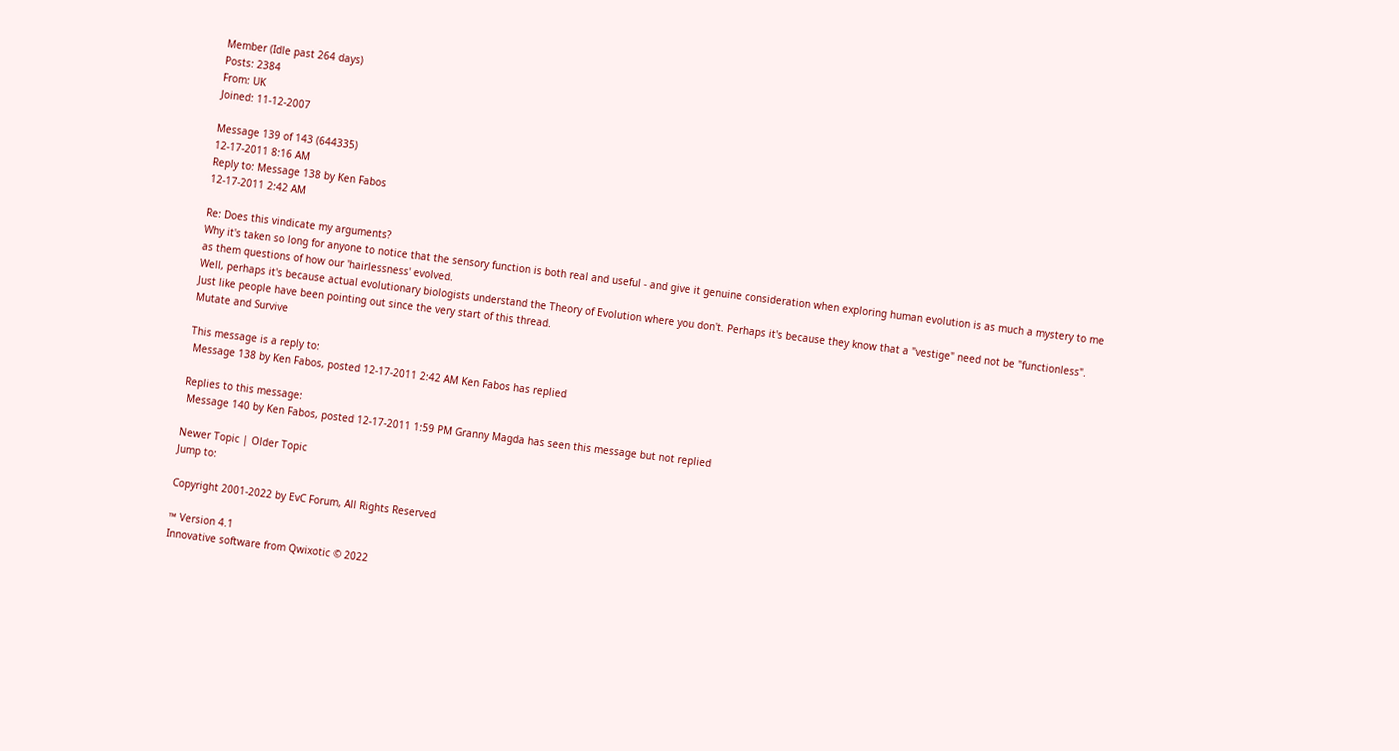Member (Idle past 264 days)
Posts: 2384
From: UK
Joined: 11-12-2007

Message 139 of 143 (644335)
12-17-2011 8:16 AM
Reply to: Message 138 by Ken Fabos
12-17-2011 2:42 AM

Re: Does this vindicate my arguments?
Why it's taken so long for anyone to notice that the sensory function is both real and useful - and give it genuine consideration when exploring human evolution is as much a mystery to me as them questions of how our 'hairlessness' evolved.
Well, perhaps it's because actual evolutionary biologists understand the Theory of Evolution where you don't. Perhaps it's because they know that a "vestige" need not be "functionless". Just like people have been pointing out since the very start of this thread.
Mutate and Survive

This message is a reply to:
 Message 138 by Ken Fabos, posted 12-17-2011 2:42 AM Ken Fabos has replied

Replies to this message:
 Message 140 by Ken Fabos, posted 12-17-2011 1:59 PM Granny Magda has seen this message but not replied

Newer Topic | Older Topic
Jump to:

Copyright 2001-2022 by EvC Forum, All Rights Reserved

™ Version 4.1
Innovative software from Qwixotic © 2022